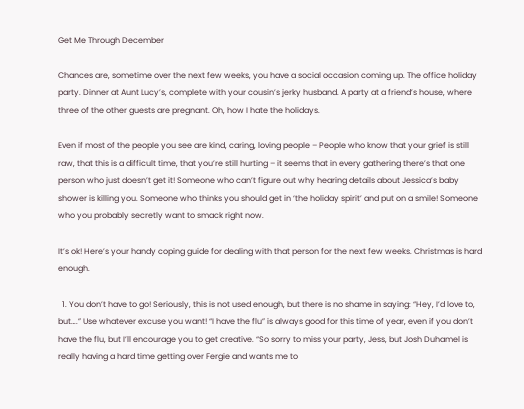Get Me Through December

Chances are, sometime over the next few weeks, you have a social occasion coming up. The office holiday party. Dinner at Aunt Lucy’s, complete with your cousin’s jerky husband. A party at a friend’s house, where three of the other guests are pregnant. Oh, how I hate the holidays.

Even if most of the people you see are kind, caring, loving people – People who know that your grief is still raw, that this is a difficult time, that you’re still hurting – it seems that in every gathering there’s that one person who just doesn’t get it! Someone who can’t figure out why hearing details about Jessica’s baby shower is killing you. Someone who thinks you should get in ‘the holiday spirit’ and put on a smile! Someone who you probably secretly want to smack right now.

It’s ok! Here’s your handy coping guide for dealing with that person for the next few weeks. Christmas is hard enough.

  1. You don’t have to go! Seriously, this is not used enough, but there is no shame in saying: “Hey, I’d love to, but….” Use whatever excuse you want! “I have the flu” is always good for this time of year, even if you don’t have the flu, but I’ll encourage you to get creative. “So sorry to miss your party, Jess, but Josh Duhamel is really having a hard time getting over Fergie and wants me to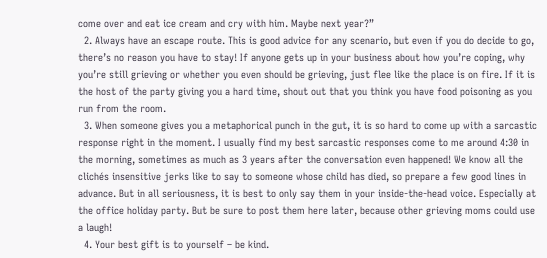come over and eat ice cream and cry with him. Maybe next year?”
  2. Always have an escape route. This is good advice for any scenario, but even if you do decide to go, there’s no reason you have to stay! If anyone gets up in your business about how you’re coping, why you’re still grieving or whether you even should be grieving, just flee like the place is on fire. If it is the host of the party giving you a hard time, shout out that you think you have food poisoning as you run from the room.
  3. When someone gives you a metaphorical punch in the gut, it is so hard to come up with a sarcastic response right in the moment. I usually find my best sarcastic responses come to me around 4:30 in the morning, sometimes as much as 3 years after the conversation even happened! We know all the clichés insensitive jerks like to say to someone whose child has died, so prepare a few good lines in advance. But in all seriousness, it is best to only say them in your inside-the-head voice. Especially at the office holiday party. But be sure to post them here later, because other grieving moms could use a laugh!
  4. Your best gift is to yourself – be kind.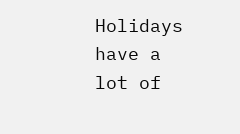Holidays have a lot of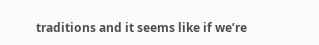traditions and it seems like if we’re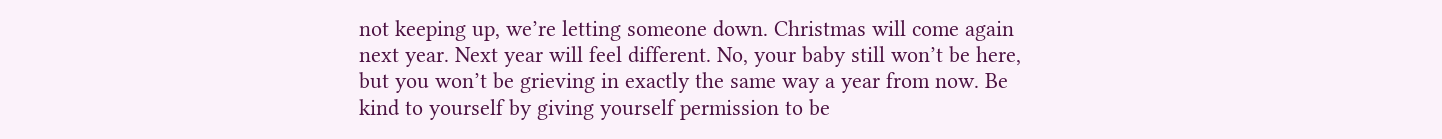not keeping up, we’re letting someone down. Christmas will come again next year. Next year will feel different. No, your baby still won’t be here, but you won’t be grieving in exactly the same way a year from now. Be kind to yourself by giving yourself permission to be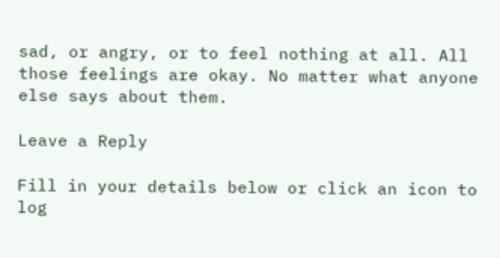sad, or angry, or to feel nothing at all. All those feelings are okay. No matter what anyone else says about them.

Leave a Reply

Fill in your details below or click an icon to log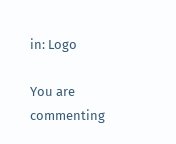in: Logo

You are commenting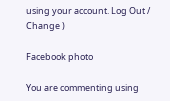using your account. Log Out /  Change )

Facebook photo

You are commenting using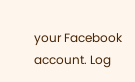your Facebook account. Log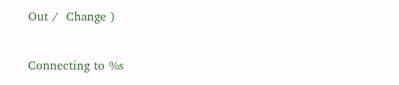Out /  Change )

Connecting to %s